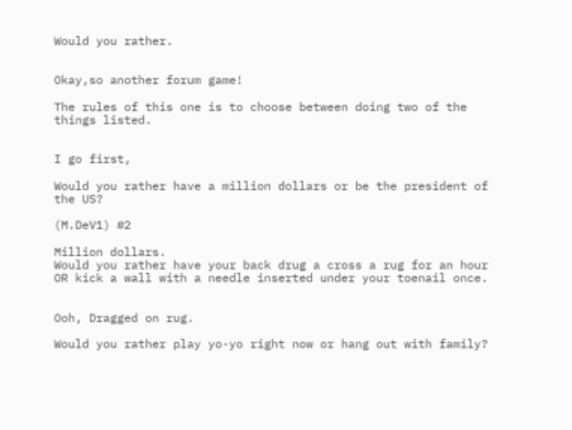Would you rather.


Okay,so another forum game!

The rules of this one is to choose between doing two of the things listed.


I go first,

Would you rather have a million dollars or be the president of the US?

(M.DeV1) #2

Million dollars.
Would you rather have your back drug a cross a rug for an hour OR kick a wall with a needle inserted under your toenail once.


Ooh, Dragged on rug.

Would you rather play yo-yo right now or hang out with family?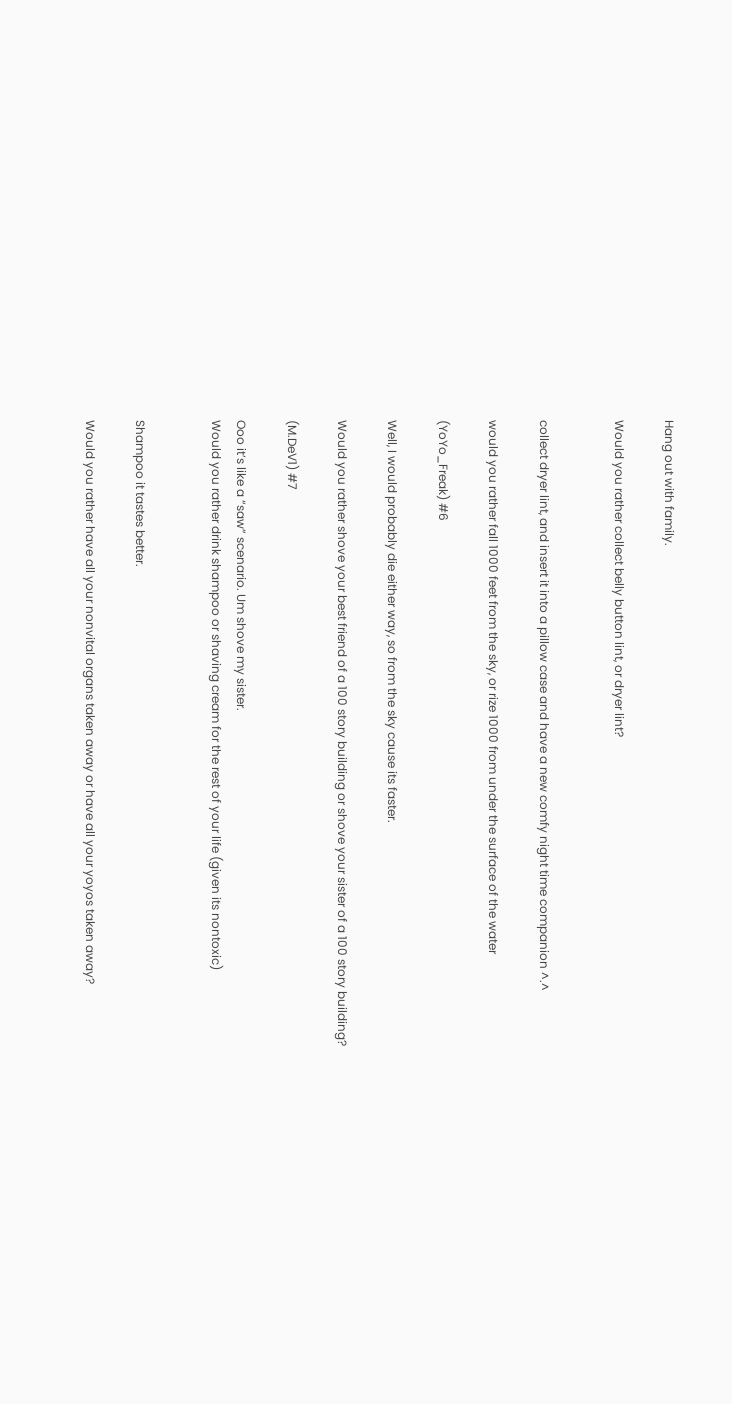Hang out with family.

Would you rather collect belly button lint, or dryer lint?


collect dryer lint, and insert it into a pillow case and have a new comfy night time companion ^.^

would you rather fall 1000 feet from the sky, or rize 1000 from under the surface of the water

(YoYo_Freak) #6

Well, I would probably die either way, so from the sky cause its faster.

Would you rather shove your best friend of a 100 story building or shove your sister of a 100 story building?

(M.DeV1) #7

Ooo it’s like a “saw” scenario. Um shove my sister.
Would you rather drink shampoo or shaving cream for the rest of your life (given its nontoxic)


Shampoo it tastes better.

Would you rather have all your nonvital organs taken away or have all your yoyos taken away?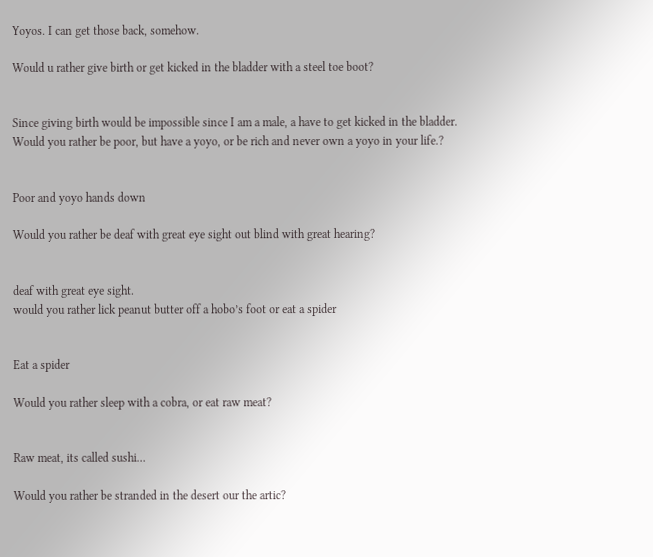Yoyos. I can get those back, somehow.

Would u rather give birth or get kicked in the bladder with a steel toe boot?


Since giving birth would be impossible since I am a male, a have to get kicked in the bladder.
Would you rather be poor, but have a yoyo, or be rich and never own a yoyo in your life.?


Poor and yoyo hands down

Would you rather be deaf with great eye sight out blind with great hearing?


deaf with great eye sight.
would you rather lick peanut butter off a hobo’s foot or eat a spider


Eat a spider

Would you rather sleep with a cobra, or eat raw meat?


Raw meat, its called sushi…

Would you rather be stranded in the desert our the artic?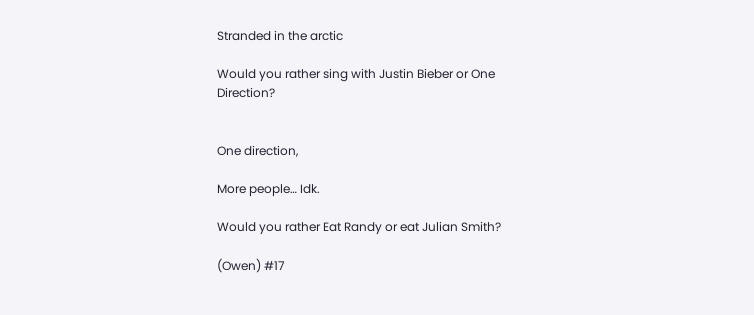Stranded in the arctic

Would you rather sing with Justin Bieber or One Direction?


One direction,

More people… Idk.

Would you rather Eat Randy or eat Julian Smith?

(Owen) #17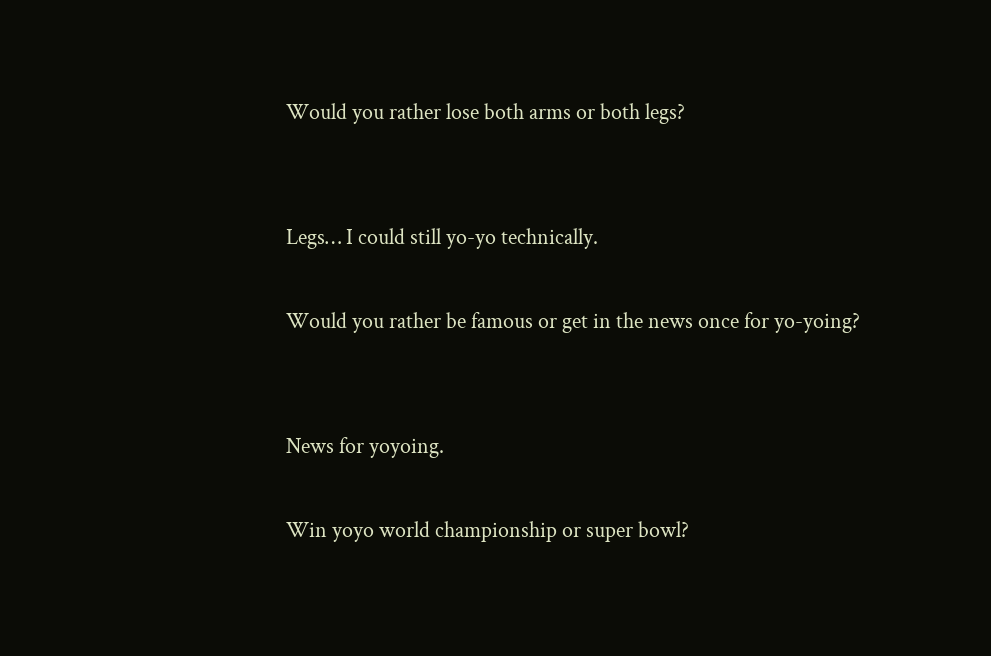Would you rather lose both arms or both legs?


Legs… I could still yo-yo technically.

Would you rather be famous or get in the news once for yo-yoing?


News for yoyoing.

Win yoyo world championship or super bowl?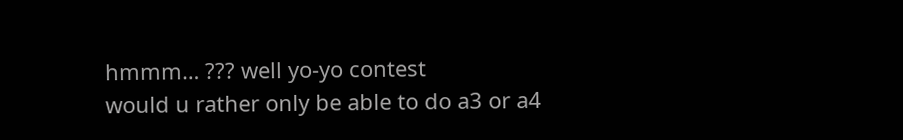hmmm… ??? well yo-yo contest
would u rather only be able to do a3 or a4